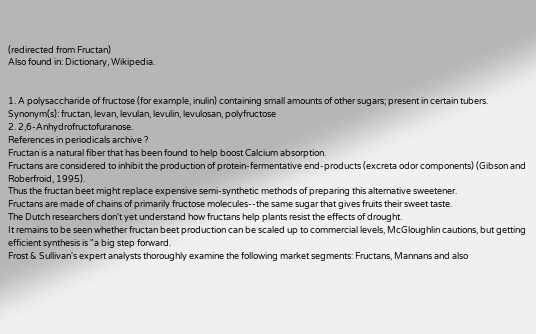(redirected from Fructan)
Also found in: Dictionary, Wikipedia.


1. A polysaccharide of fructose (for example, inulin) containing small amounts of other sugars; present in certain tubers. Synonym(s): fructan, levan, levulan, levulin, levulosan, polyfructose
2. 2,6-Anhydrofructofuranose.
References in periodicals archive ?
Fructan is a natural fiber that has been found to help boost Calcium absorption.
Fructans are considered to inhibit the production of protein-fermentative end-products (excreta odor components) (Gibson and Roberfroid, 1995).
Thus the fructan beet might replace expensive semi-synthetic methods of preparing this alternative sweetener.
Fructans are made of chains of primarily fructose molecules--the same sugar that gives fruits their sweet taste.
The Dutch researchers don't yet understand how fructans help plants resist the effects of drought.
It remains to be seen whether fructan beet production can be scaled up to commercial levels, McGloughlin cautions, but getting efficient synthesis is "a big step forward.
Frost & Sullivan's expert analysts thoroughly examine the following market segments: Fructans, Mannans and also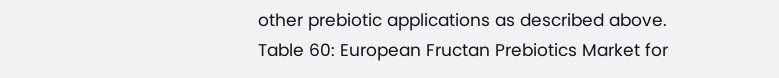other prebiotic applications as described above.
Table 60: European Fructan Prebiotics Market for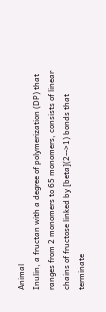Animal
Inulin, a fructan with a degree of polymerization (DP) that ranges from 2 monomers to 65 monomers, consists of linear chains of fructose linked by [beta](2-->1) bonds that terminate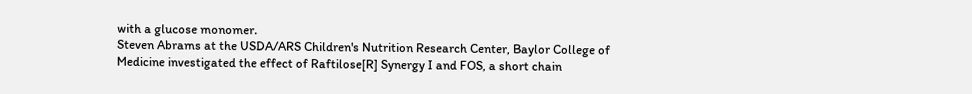with a glucose monomer.
Steven Abrams at the USDA/ARS Children's Nutrition Research Center, Baylor College of Medicine investigated the effect of Raftilose[R] Synergy I and FOS, a short chain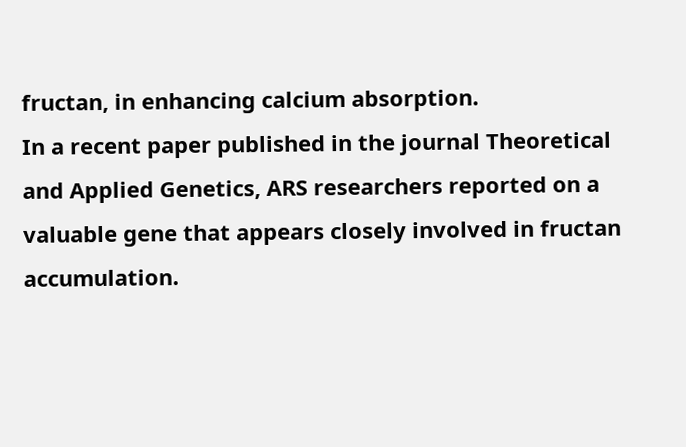fructan, in enhancing calcium absorption.
In a recent paper published in the journal Theoretical and Applied Genetics, ARS researchers reported on a valuable gene that appears closely involved in fructan accumulation.